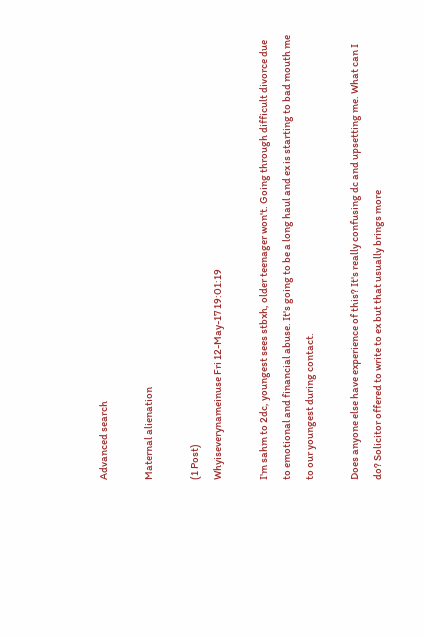Advanced search

Maternal alienation

(1 Post)
Whyiseverynameinuse Fri 12-May-17 19:01:19

I'm sahm to 2dc, youngest sees stbxh, older teenager won't. Going through difficult divorce due to emotional and financial abuse. It's going to be a long haul and ex is starting to bad mouth me to our youngest during contact.

Does anyone else have experience of this? It's really confusing dc and upsetting me. What can I do? Solicitor offered to write to ex but that usually brings more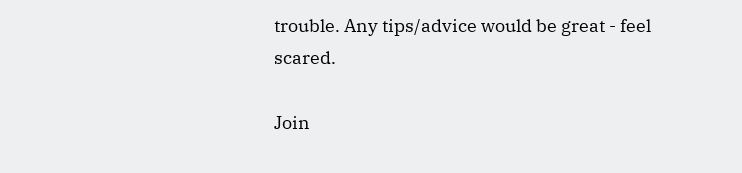trouble. Any tips/advice would be great - feel scared.

Join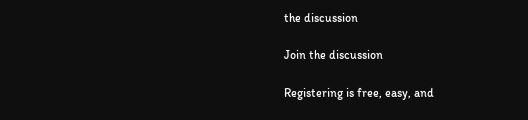the discussion

Join the discussion

Registering is free, easy, and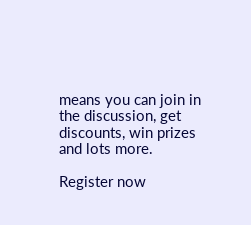means you can join in the discussion, get discounts, win prizes and lots more.

Register now